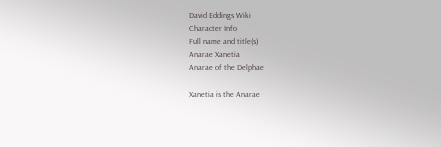David Eddings Wiki
Character Info
Full name and title(s)
Anarae Xanetia
Anarae of the Delphae

Xanetia is the Anarae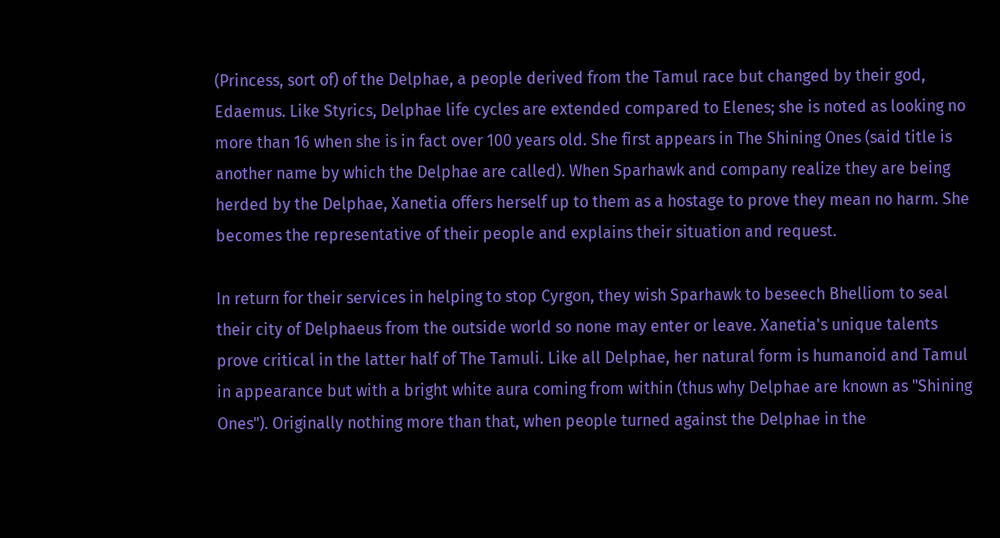(Princess, sort of) of the Delphae, a people derived from the Tamul race but changed by their god, Edaemus. Like Styrics, Delphae life cycles are extended compared to Elenes; she is noted as looking no more than 16 when she is in fact over 100 years old. She first appears in The Shining Ones (said title is another name by which the Delphae are called). When Sparhawk and company realize they are being herded by the Delphae, Xanetia offers herself up to them as a hostage to prove they mean no harm. She becomes the representative of their people and explains their situation and request.

In return for their services in helping to stop Cyrgon, they wish Sparhawk to beseech Bhelliom to seal their city of Delphaeus from the outside world so none may enter or leave. Xanetia's unique talents prove critical in the latter half of The Tamuli. Like all Delphae, her natural form is humanoid and Tamul in appearance but with a bright white aura coming from within (thus why Delphae are known as "Shining Ones"). Originally nothing more than that, when people turned against the Delphae in the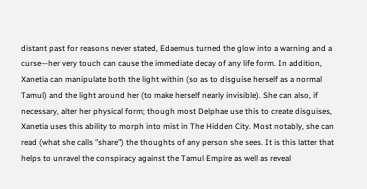distant past for reasons never stated, Edaemus turned the glow into a warning and a curse—her very touch can cause the immediate decay of any life form. In addition, Xanetia can manipulate both the light within (so as to disguise herself as a normal Tamul) and the light around her (to make herself nearly invisible). She can also, if necessary, alter her physical form; though most Delphae use this to create disguises, Xanetia uses this ability to morph into mist in The Hidden City. Most notably, she can read (what she calls "share") the thoughts of any person she sees. It is this latter that helps to unravel the conspiracy against the Tamul Empire as well as reveal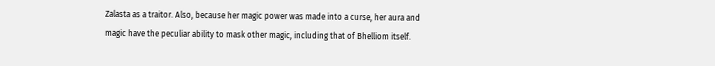Zalasta as a traitor. Also, because her magic power was made into a curse, her aura and magic have the peculiar ability to mask other magic, including that of Bhelliom itself.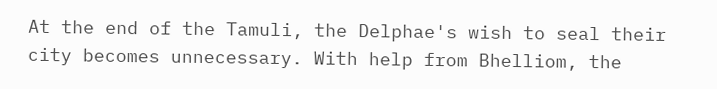At the end of the Tamuli, the Delphae's wish to seal their city becomes unnecessary. With help from Bhelliom, the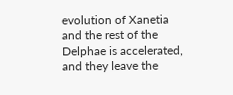evolution of Xanetia and the rest of the Delphae is accelerated, and they leave the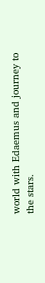world with Edaemus and journey to the stars.